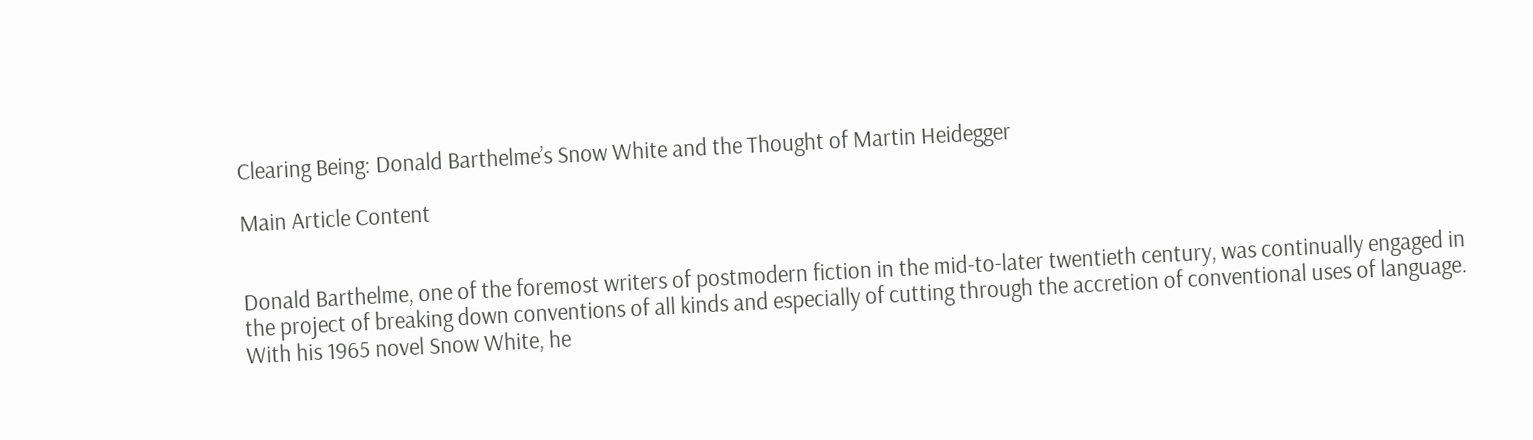Clearing Being: Donald Barthelme’s Snow White and the Thought of Martin Heidegger

Main Article Content


Donald Barthelme, one of the foremost writers of postmodern fiction in the mid-to-later twentieth century, was continually engaged in the project of breaking down conventions of all kinds and especially of cutting through the accretion of conventional uses of language. With his 1965 novel Snow White, he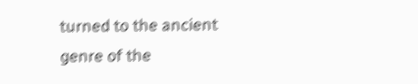turned to the ancient genre of the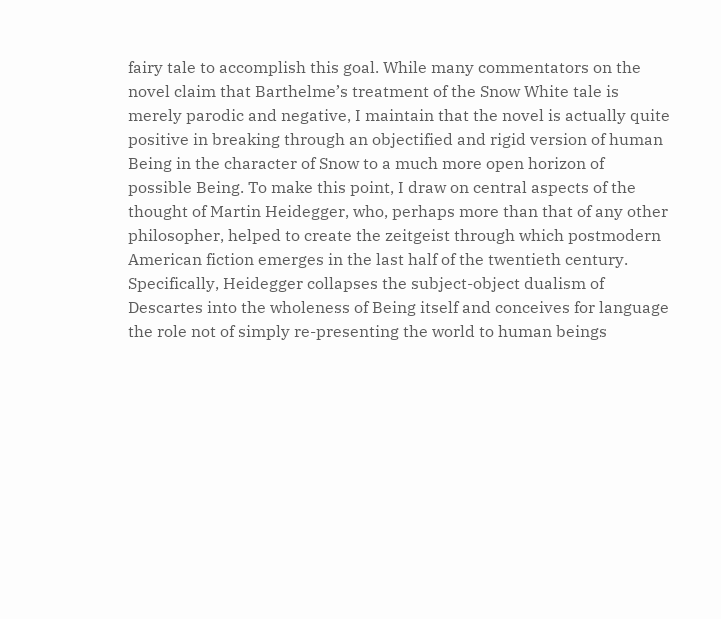fairy tale to accomplish this goal. While many commentators on the novel claim that Barthelme’s treatment of the Snow White tale is merely parodic and negative, I maintain that the novel is actually quite positive in breaking through an objectified and rigid version of human Being in the character of Snow to a much more open horizon of possible Being. To make this point, I draw on central aspects of the thought of Martin Heidegger, who, perhaps more than that of any other philosopher, helped to create the zeitgeist through which postmodern American fiction emerges in the last half of the twentieth century. Specifically, Heidegger collapses the subject-object dualism of Descartes into the wholeness of Being itself and conceives for language the role not of simply re-presenting the world to human beings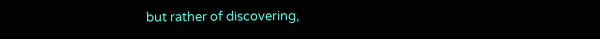but rather of discovering,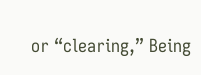or “clearing,” Being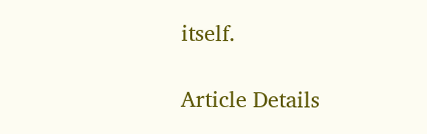itself.

Article Details